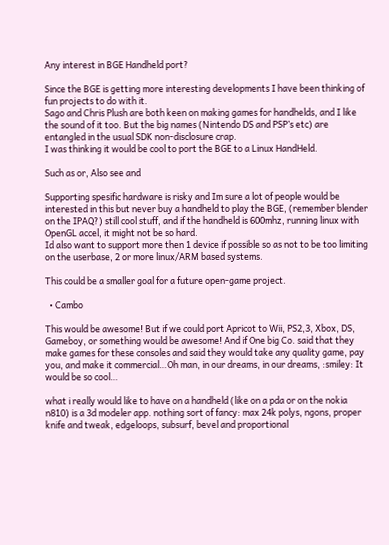Any interest in BGE Handheld port?

Since the BGE is getting more interesting developments I have been thinking of fun projects to do with it.
Sago and Chris Plush are both keen on making games for handhelds, and I like the sound of it too. But the big names (Nintendo DS and PSP’s etc) are entangled in the usual SDK non-disclosure crap.
I was thinking it would be cool to port the BGE to a Linux HandHeld.

Such as or, Also see and

Supporting spesific hardware is risky and Im sure a lot of people would be interested in this but never buy a handheld to play the BGE, (remember blender on the IPAQ?) still cool stuff, and if the handheld is 600mhz, running linux with OpenGL accel, it might not be so hard.
Id also want to support more then 1 device if possible so as not to be too limiting on the userbase, 2 or more linux/ARM based systems.

This could be a smaller goal for a future open-game project.

  • Cambo

This would be awesome! But if we could port Apricot to Wii, PS2,3, Xbox, DS, Gameboy, or something would be awesome! And if One big Co. said that they make games for these consoles and said they would take any quality game, pay you, and make it commercial…Oh man, in our dreams, in our dreams, :smiley: It would be so cool…

what i really would like to have on a handheld (like on a pda or on the nokia n810) is a 3d modeler app. nothing sort of fancy: max 24k polys, ngons, proper knife and tweak, edgeloops, subsurf, bevel and proportional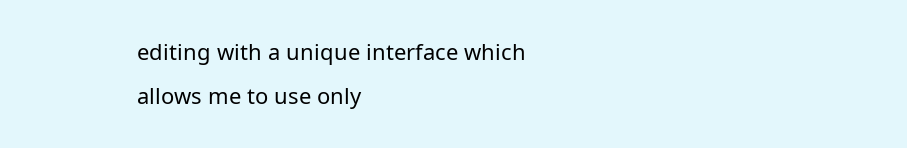editing with a unique interface which allows me to use only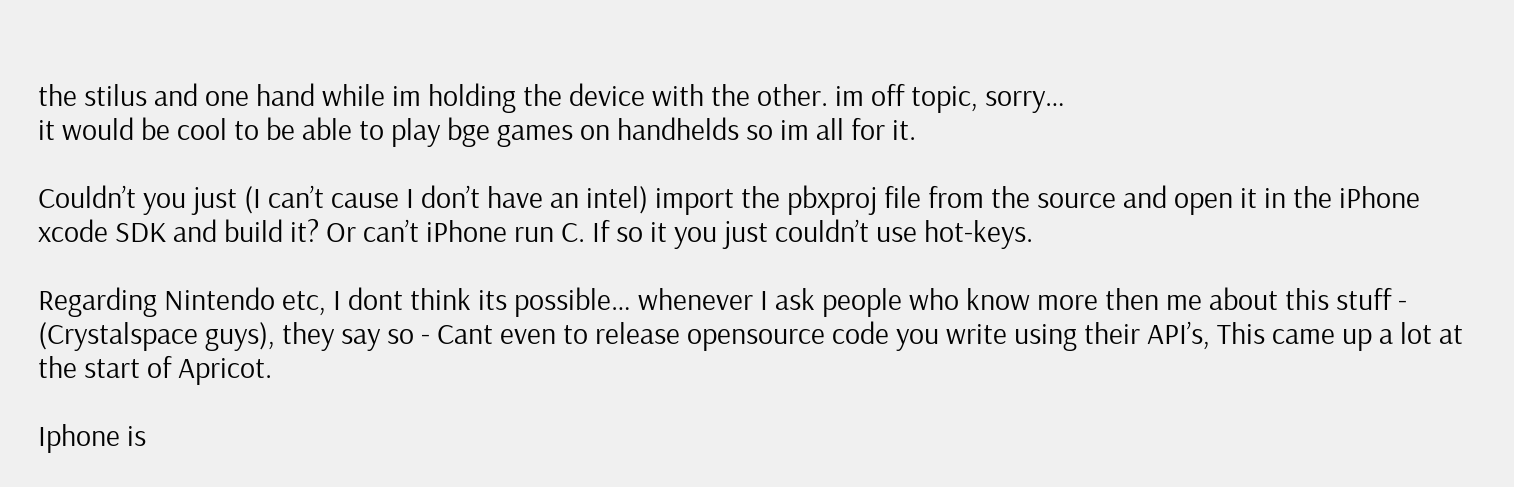the stilus and one hand while im holding the device with the other. im off topic, sorry…
it would be cool to be able to play bge games on handhelds so im all for it.

Couldn’t you just (I can’t cause I don’t have an intel) import the pbxproj file from the source and open it in the iPhone xcode SDK and build it? Or can’t iPhone run C. If so it you just couldn’t use hot-keys.

Regarding Nintendo etc, I dont think its possible… whenever I ask people who know more then me about this stuff - (Crystalspace guys), they say so - Cant even to release opensource code you write using their API’s, This came up a lot at the start of Apricot.

Iphone is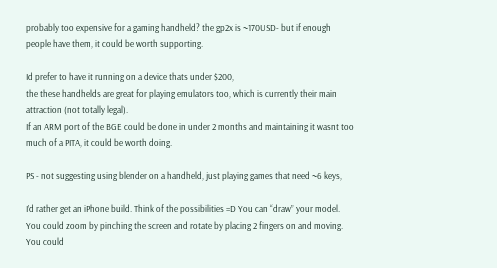probably too expensive for a gaming handheld? the gp2x is ~170USD- but if enough people have them, it could be worth supporting.

Id prefer to have it running on a device thats under $200,
the these handhelds are great for playing emulators too, which is currently their main attraction (not totally legal).
If an ARM port of the BGE could be done in under 2 months and maintaining it wasnt too much of a PITA, it could be worth doing.

PS - not suggesting using blender on a handheld, just playing games that need ~6 keys,

I’d rather get an iPhone build. Think of the possibilities =D You can “draw” your model. You could zoom by pinching the screen and rotate by placing 2 fingers on and moving. You could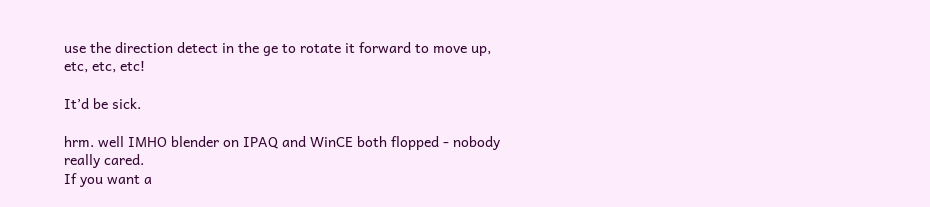use the direction detect in the ge to rotate it forward to move up, etc, etc, etc!

It’d be sick.

hrm. well IMHO blender on IPAQ and WinCE both flopped - nobody really cared.
If you want a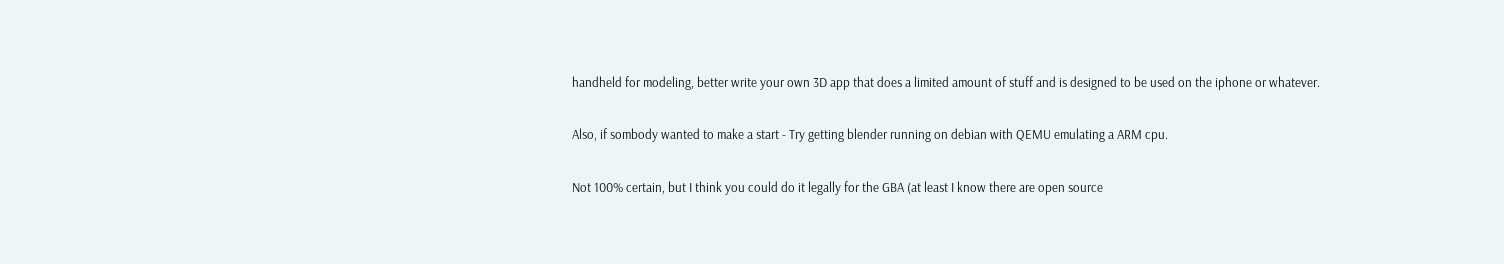handheld for modeling, better write your own 3D app that does a limited amount of stuff and is designed to be used on the iphone or whatever.

Also, if sombody wanted to make a start - Try getting blender running on debian with QEMU emulating a ARM cpu.

Not 100% certain, but I think you could do it legally for the GBA (at least I know there are open source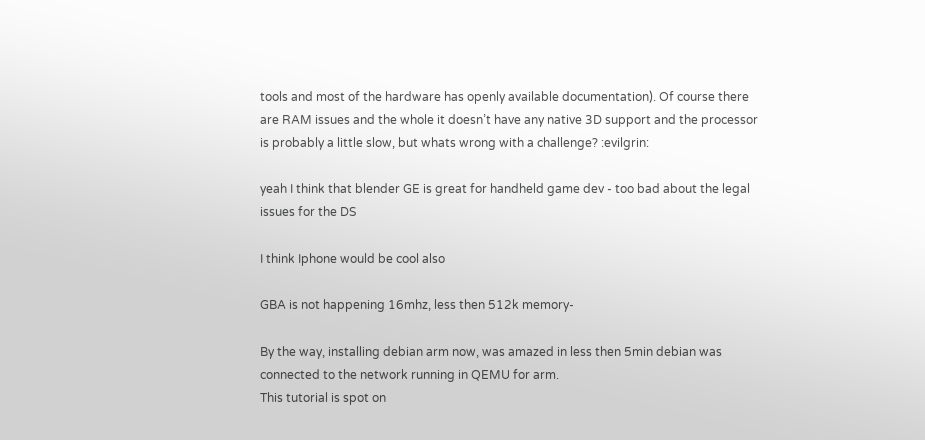tools and most of the hardware has openly available documentation). Of course there are RAM issues and the whole it doesn’t have any native 3D support and the processor is probably a little slow, but whats wrong with a challenge? :evilgrin:

yeah I think that blender GE is great for handheld game dev - too bad about the legal issues for the DS

I think Iphone would be cool also

GBA is not happening 16mhz, less then 512k memory-

By the way, installing debian arm now, was amazed in less then 5min debian was connected to the network running in QEMU for arm.
This tutorial is spot on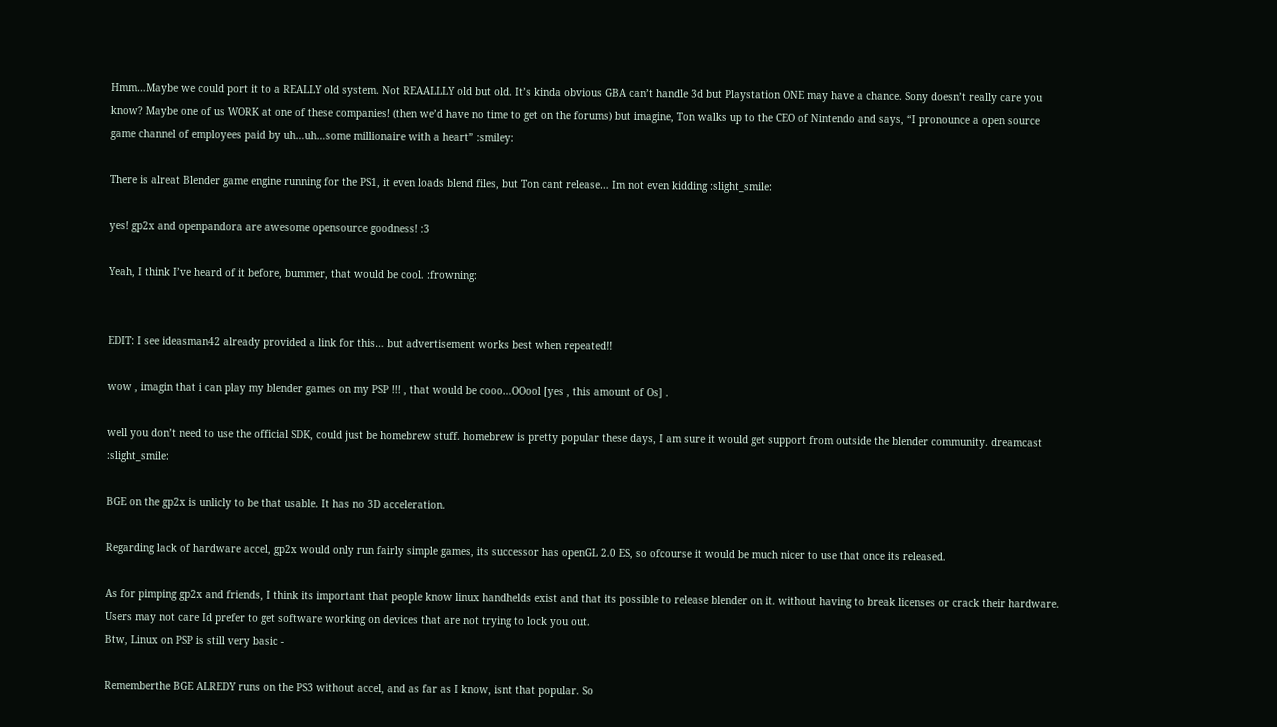Hmm…Maybe we could port it to a REALLY old system. Not REAALLLY old but old. It’s kinda obvious GBA can’t handle 3d but Playstation ONE may have a chance. Sony doesn’t really care you know? Maybe one of us WORK at one of these companies! (then we’d have no time to get on the forums) but imagine, Ton walks up to the CEO of Nintendo and says, “I pronounce a open source game channel of employees paid by uh…uh…some millionaire with a heart” :smiley:

There is alreat Blender game engine running for the PS1, it even loads blend files, but Ton cant release… Im not even kidding :slight_smile:

yes! gp2x and openpandora are awesome opensource goodness! :3

Yeah, I think I’ve heard of it before, bummer, that would be cool. :frowning:


EDIT: I see ideasman42 already provided a link for this… but advertisement works best when repeated!!

wow , imagin that i can play my blender games on my PSP !!! , that would be cooo…OOool [yes , this amount of Os] .

well you don’t need to use the official SDK, could just be homebrew stuff. homebrew is pretty popular these days, I am sure it would get support from outside the blender community. dreamcast :slight_smile:

BGE on the gp2x is unlicly to be that usable. It has no 3D acceleration.

Regarding lack of hardware accel, gp2x would only run fairly simple games, its successor has openGL 2.0 ES, so ofcourse it would be much nicer to use that once its released.

As for pimping gp2x and friends, I think its important that people know linux handhelds exist and that its possible to release blender on it. without having to break licenses or crack their hardware. Users may not care Id prefer to get software working on devices that are not trying to lock you out.
Btw, Linux on PSP is still very basic -

Rememberthe BGE ALREDY runs on the PS3 without accel, and as far as I know, isnt that popular. So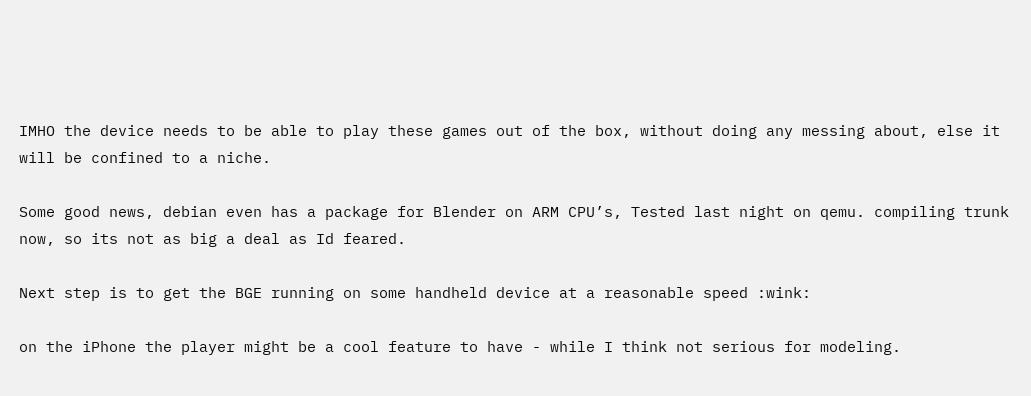IMHO the device needs to be able to play these games out of the box, without doing any messing about, else it will be confined to a niche.

Some good news, debian even has a package for Blender on ARM CPU’s, Tested last night on qemu. compiling trunk now, so its not as big a deal as Id feared.

Next step is to get the BGE running on some handheld device at a reasonable speed :wink:

on the iPhone the player might be a cool feature to have - while I think not serious for modeling.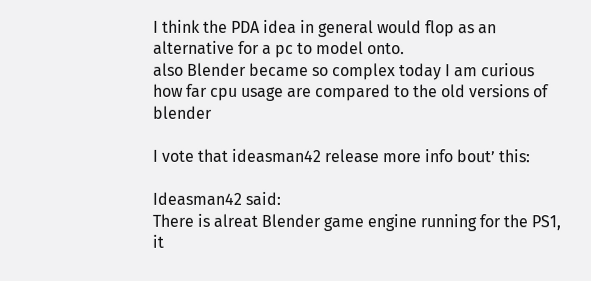I think the PDA idea in general would flop as an alternative for a pc to model onto.
also Blender became so complex today I am curious how far cpu usage are compared to the old versions of blender

I vote that ideasman42 release more info bout’ this:

Ideasman42 said:
There is alreat Blender game engine running for the PS1, it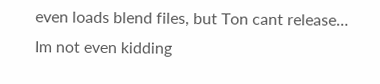even loads blend files, but Ton cant release… Im not even kidding